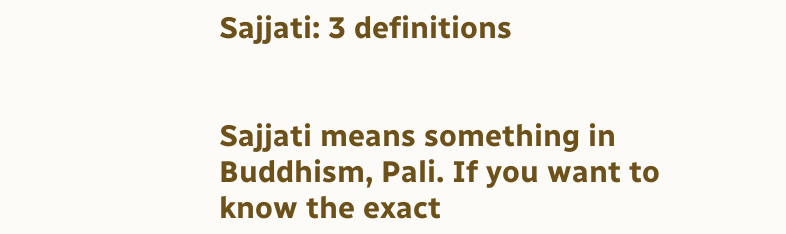Sajjati: 3 definitions


Sajjati means something in Buddhism, Pali. If you want to know the exact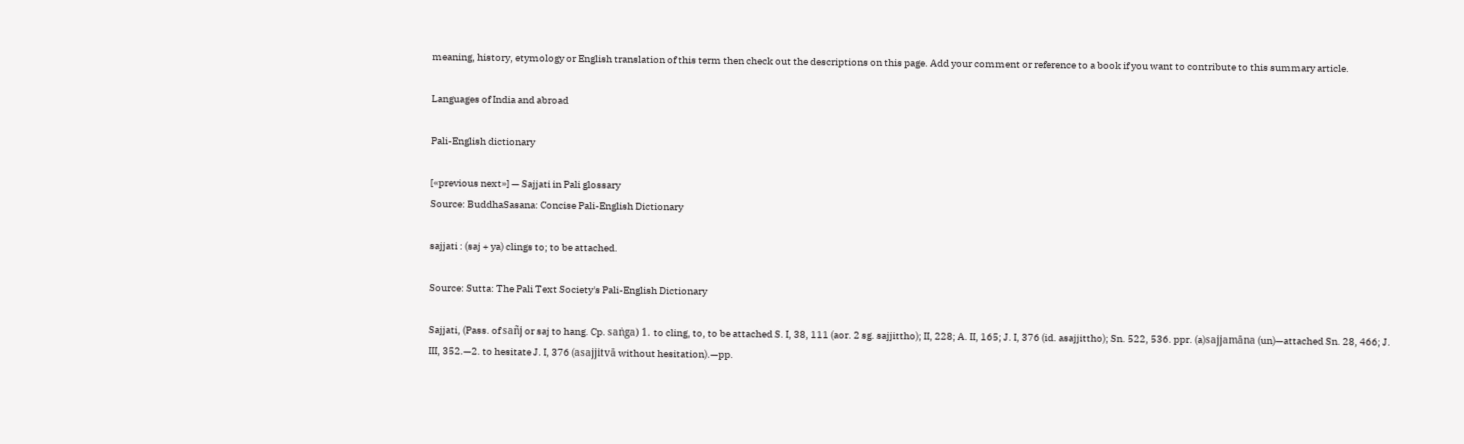meaning, history, etymology or English translation of this term then check out the descriptions on this page. Add your comment or reference to a book if you want to contribute to this summary article.

Languages of India and abroad

Pali-English dictionary

[«previous next»] — Sajjati in Pali glossary
Source: BuddhaSasana: Concise Pali-English Dictionary

sajjati : (saj + ya) clings to; to be attached.

Source: Sutta: The Pali Text Society's Pali-English Dictionary

Sajjati, (Pass. of sañj or saj to hang. Cp. saṅga) 1. to cling, to, to be attached S. I, 38, 111 (aor. 2 sg. sajjittho); II, 228; A. II, 165; J. I, 376 (id. asajjittho); Sn. 522, 536. ppr. (a)sajjamāna (un)—attached Sn. 28, 466; J. III, 352.—2. to hesitate J. I, 376 (asajjitvā without hesitation).—pp.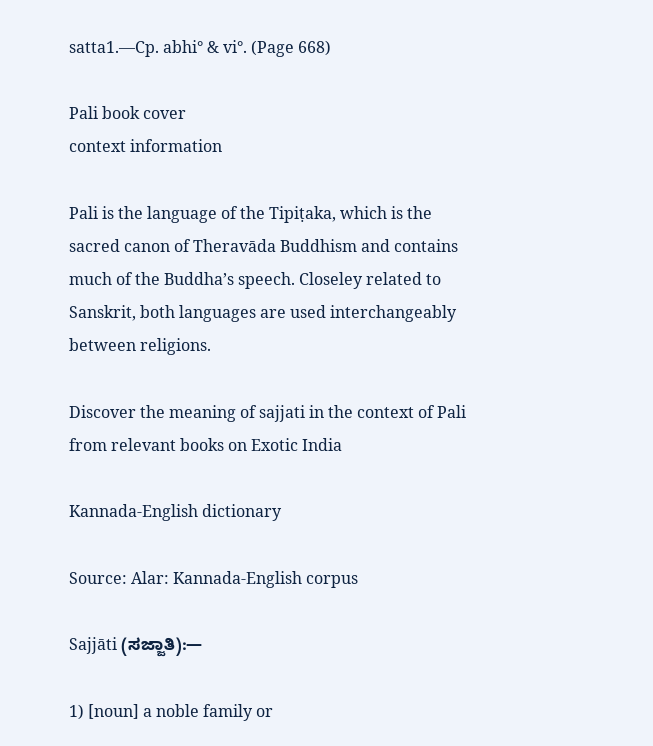satta1.—Cp. abhi° & vi°. (Page 668)

Pali book cover
context information

Pali is the language of the Tipiṭaka, which is the sacred canon of Theravāda Buddhism and contains much of the Buddha’s speech. Closeley related to Sanskrit, both languages are used interchangeably between religions.

Discover the meaning of sajjati in the context of Pali from relevant books on Exotic India

Kannada-English dictionary

Source: Alar: Kannada-English corpus

Sajjāti (ಸಜ್ಜಾತಿ):—

1) [noun] a noble family or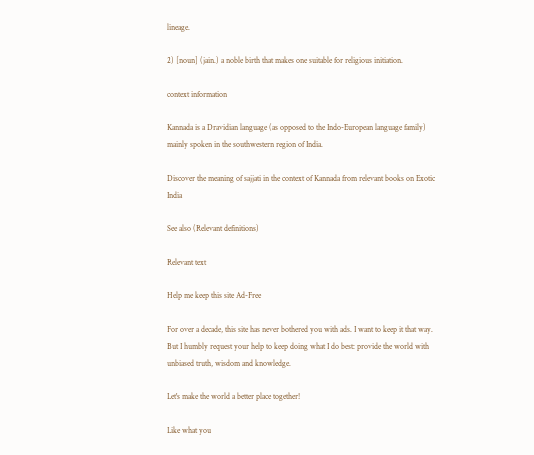lineage.

2) [noun] (jain.) a noble birth that makes one suitable for religious initiation.

context information

Kannada is a Dravidian language (as opposed to the Indo-European language family) mainly spoken in the southwestern region of India.

Discover the meaning of sajjati in the context of Kannada from relevant books on Exotic India

See also (Relevant definitions)

Relevant text

Help me keep this site Ad-Free

For over a decade, this site has never bothered you with ads. I want to keep it that way. But I humbly request your help to keep doing what I do best: provide the world with unbiased truth, wisdom and knowledge.

Let's make the world a better place together!

Like what you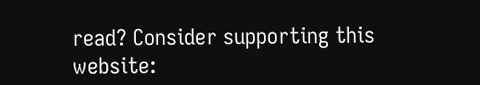read? Consider supporting this website: